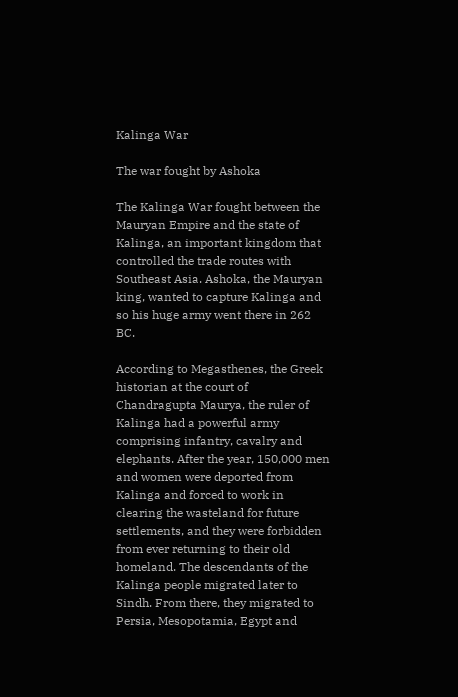Kalinga War

The war fought by Ashoka

The Kalinga War fought between the Mauryan Empire and the state of Kalinga, an important kingdom that controlled the trade routes with Southeast Asia. Ashoka, the Mauryan king, wanted to capture Kalinga and so his huge army went there in 262 BC.

According to Megasthenes, the Greek historian at the court of Chandragupta Maurya, the ruler of Kalinga had a powerful army comprising infantry, cavalry and elephants. After the year, 150,000 men and women were deported from Kalinga and forced to work in clearing the wasteland for future settlements, and they were forbidden from ever returning to their old homeland. The descendants of the Kalinga people migrated later to Sindh. From there, they migrated to Persia, Mesopotamia, Egypt and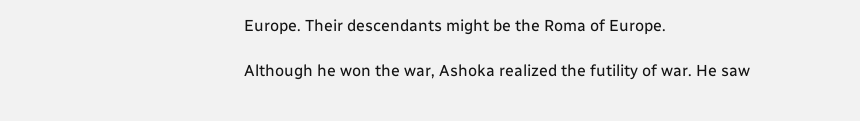Europe. Their descendants might be the Roma of Europe.

Although he won the war, Ashoka realized the futility of war. He saw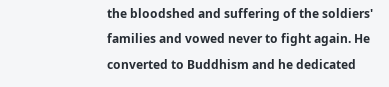the bloodshed and suffering of the soldiers' families and vowed never to fight again. He converted to Buddhism and he dedicated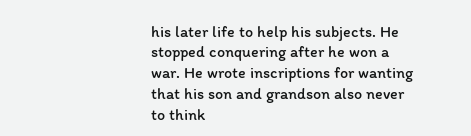his later life to help his subjects. He stopped conquering after he won a war. He wrote inscriptions for wanting that his son and grandson also never to think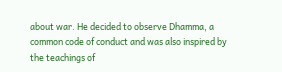about war. He decided to observe Dhamma, a common code of conduct and was also inspired by the teachings of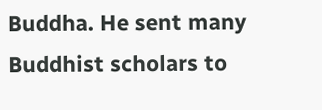Buddha. He sent many Buddhist scholars to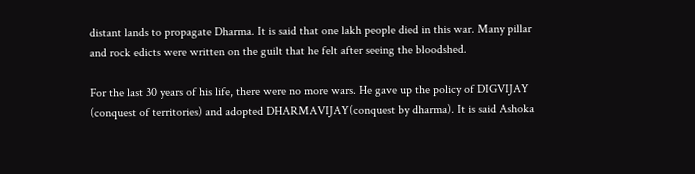distant lands to propagate Dharma. It is said that one lakh people died in this war. Many pillar and rock edicts were written on the guilt that he felt after seeing the bloodshed.

For the last 30 years of his life, there were no more wars. He gave up the policy of DIGVIJAY (conquest of territories) and adopted DHARMAVIJAY(conquest by dharma). It is said Ashoka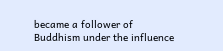became a follower of Buddhism under the influence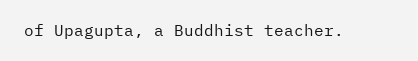of Upagupta, a Buddhist teacher.